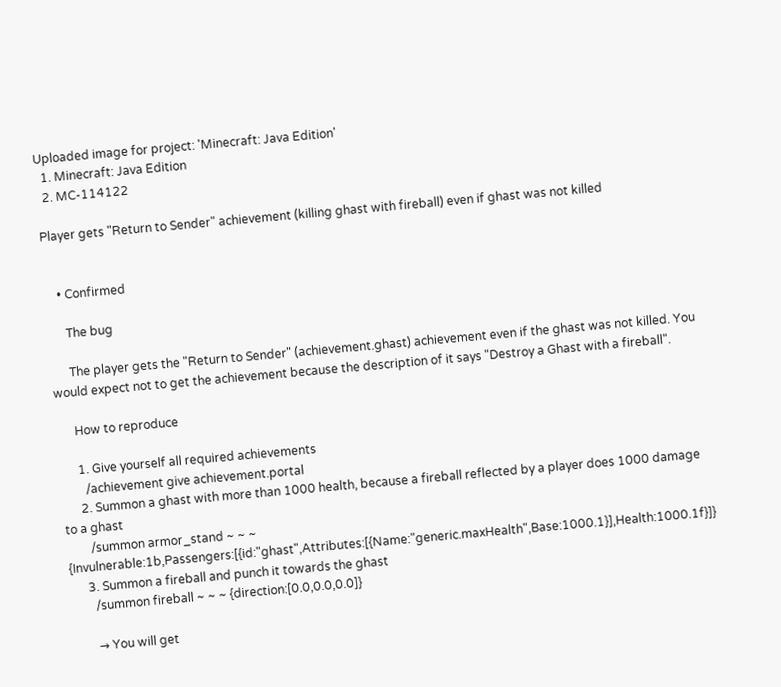Uploaded image for project: 'Minecraft: Java Edition'
  1. Minecraft: Java Edition
  2. MC-114122

Player gets "Return to Sender" achievement (killing ghast with fireball) even if ghast was not killed


    • Confirmed

      The bug

      The player gets the "Return to Sender" (achievement.ghast) achievement even if the ghast was not killed. You would expect not to get the achievement because the description of it says "Destroy a Ghast with a fireball".

      How to reproduce

      1. Give yourself all required achievements
        /achievement give achievement.portal
      2. Summon a ghast with more than 1000 health, because a fireball reflected by a player does 1000 damage to a ghast
        /summon armor_stand ~ ~ ~ {Invulnerable:1b,Passengers:[{id:"ghast",Attributes:[{Name:"generic.maxHealth",Base:1000.1}],Health:1000.1f}]}
      3. Summon a fireball and punch it towards the ghast
        /summon fireball ~ ~ ~ {direction:[0.0,0.0,0.0]}

        → You will get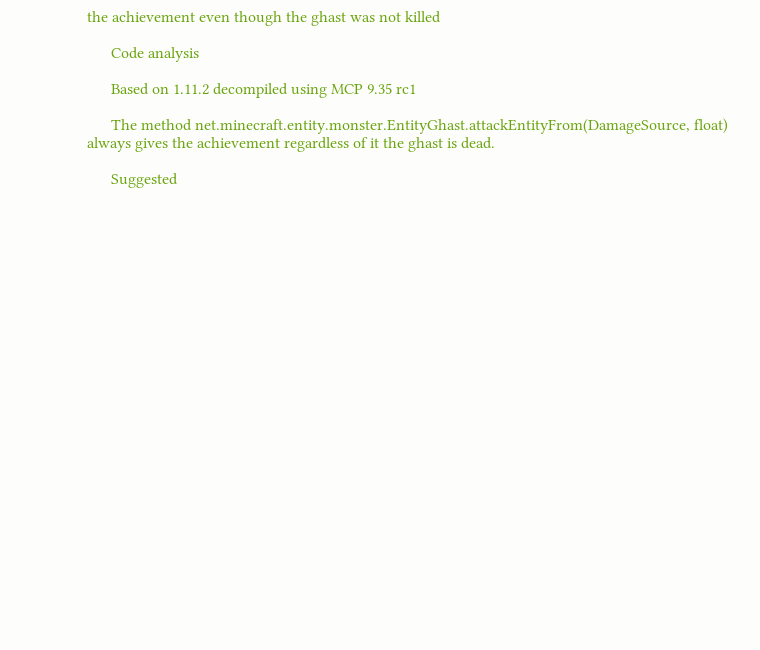the achievement even though the ghast was not killed

      Code analysis

      Based on 1.11.2 decompiled using MCP 9.35 rc1

      The method net.minecraft.entity.monster.EntityGhast.attackEntityFrom(DamageSource, float) always gives the achievement regardless of it the ghast is dead.

      Suggested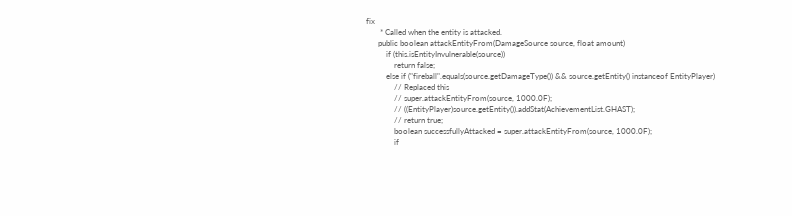fix
       * Called when the entity is attacked.
      public boolean attackEntityFrom(DamageSource source, float amount)
          if (this.isEntityInvulnerable(source))
              return false;
          else if ("fireball".equals(source.getDamageType()) && source.getEntity() instanceof EntityPlayer)
              // Replaced this
              // super.attackEntityFrom(source, 1000.0F);
              // ((EntityPlayer)source.getEntity()).addStat(AchievementList.GHAST);
              // return true;
              boolean successfullyAttacked = super.attackEntityFrom(source, 1000.0F);
              if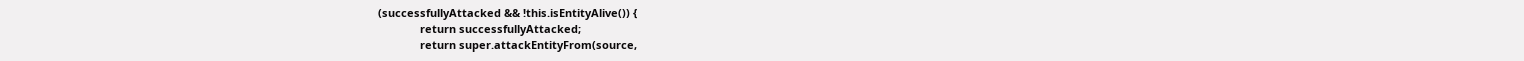(successfullyAttacked && !this.isEntityAlive()) {
              return successfullyAttacked;
              return super.attackEntityFrom(source,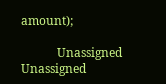amount);

            Unassigned Unassigned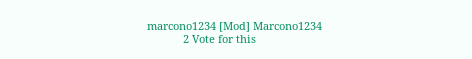marcono1234 [Mod] Marcono1234
            2 Vote for this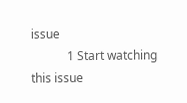issue
            1 Start watching this issue